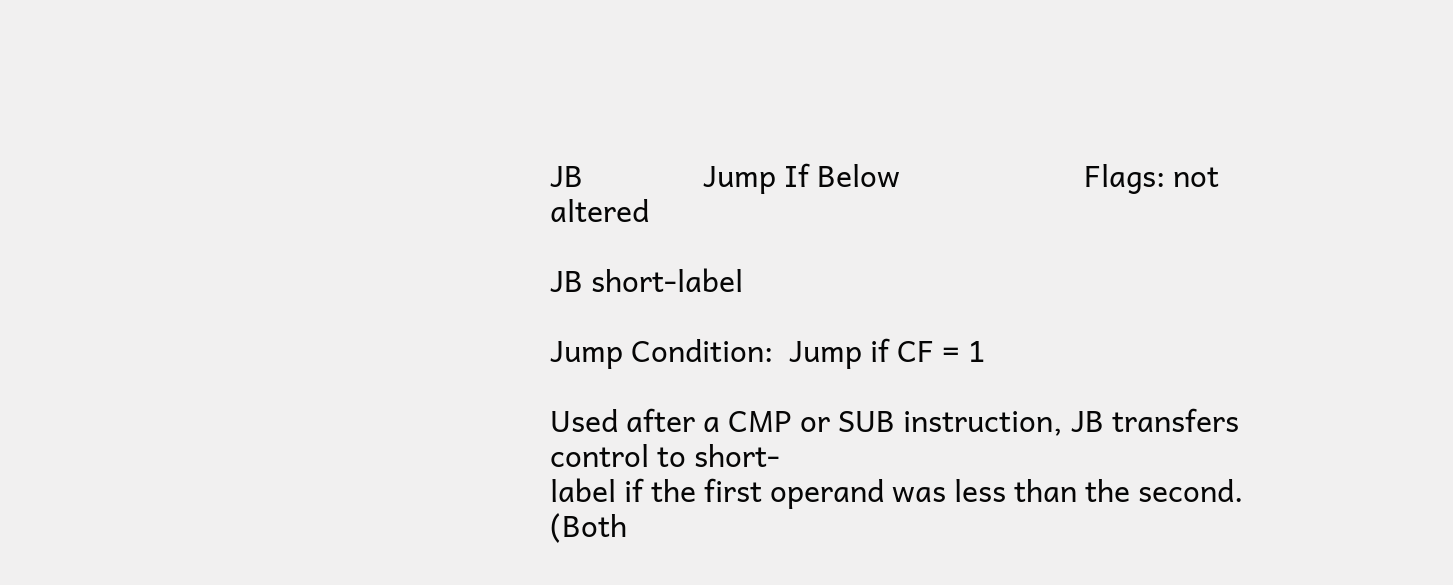JB               Jump If Below                       Flags: not altered

JB short-label

Jump Condition:  Jump if CF = 1

Used after a CMP or SUB instruction, JB transfers control to short-
label if the first operand was less than the second.  (Both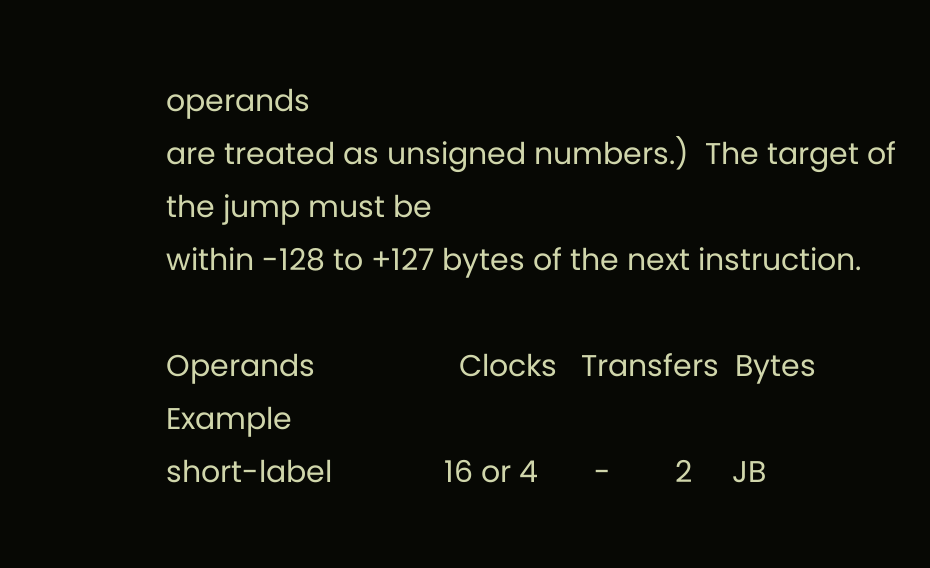operands
are treated as unsigned numbers.)  The target of the jump must be
within -128 to +127 bytes of the next instruction.

Operands                  Clocks   Transfers  Bytes   Example
short-label              16 or 4       -        2     JB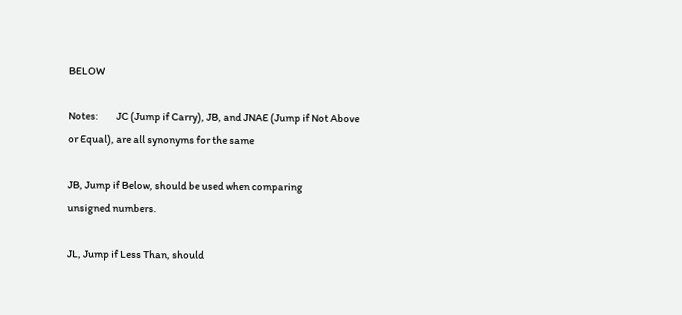BELOW

Notes:         JC (Jump if Carry), JB, and JNAE (Jump if Not Above
or Equal), are all synonyms for the same

JB, Jump if Below, should be used when comparing
unsigned numbers.

JL, Jump if Less Than, should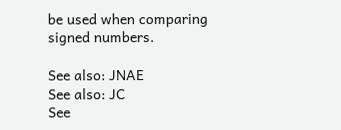be used when comparing
signed numbers.

See also: JNAE
See also: JC
See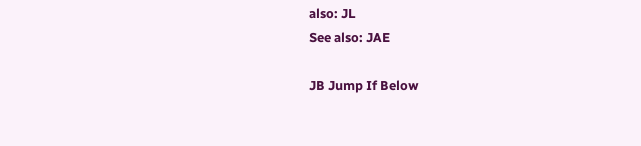also: JL
See also: JAE

JB Jump If Below